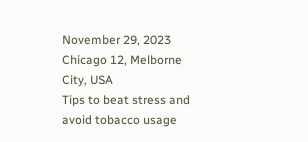November 29, 2023
Chicago 12, Melborne City, USA
Tips to beat stress and avoid tobacco usage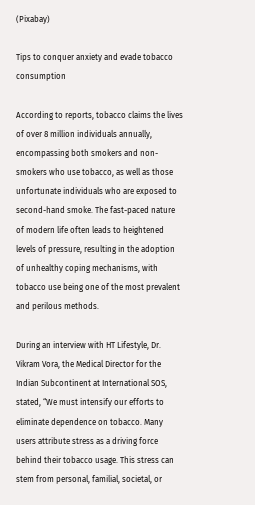(Pixabay)

Tips to conquer anxiety and evade tobacco consumption

According to reports, tobacco claims the lives of over 8 million individuals annually, encompassing both smokers and non-smokers who use tobacco, as well as those unfortunate individuals who are exposed to second-hand smoke. The fast-paced nature of modern life often leads to heightened levels of pressure, resulting in the adoption of unhealthy coping mechanisms, with tobacco use being one of the most prevalent and perilous methods.

During an interview with HT Lifestyle, Dr. Vikram Vora, the Medical Director for the Indian Subcontinent at International SOS, stated, “We must intensify our efforts to eliminate dependence on tobacco. Many users attribute stress as a driving force behind their tobacco usage. This stress can stem from personal, familial, societal, or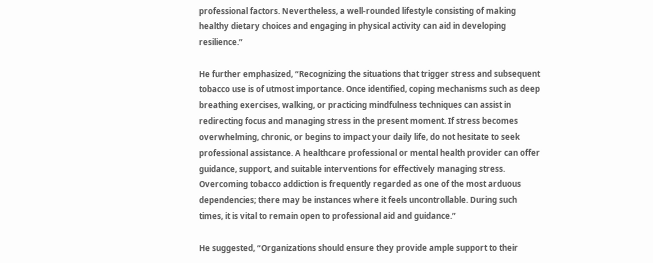professional factors. Nevertheless, a well-rounded lifestyle consisting of making healthy dietary choices and engaging in physical activity can aid in developing resilience.”

He further emphasized, “Recognizing the situations that trigger stress and subsequent tobacco use is of utmost importance. Once identified, coping mechanisms such as deep breathing exercises, walking, or practicing mindfulness techniques can assist in redirecting focus and managing stress in the present moment. If stress becomes overwhelming, chronic, or begins to impact your daily life, do not hesitate to seek professional assistance. A healthcare professional or mental health provider can offer guidance, support, and suitable interventions for effectively managing stress. Overcoming tobacco addiction is frequently regarded as one of the most arduous dependencies; there may be instances where it feels uncontrollable. During such times, it is vital to remain open to professional aid and guidance.”

He suggested, “Organizations should ensure they provide ample support to their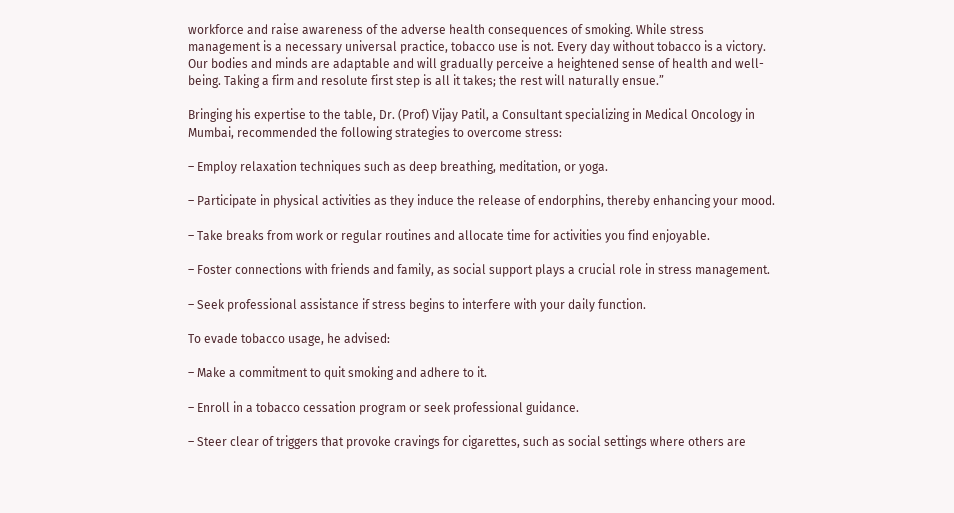workforce and raise awareness of the adverse health consequences of smoking. While stress management is a necessary universal practice, tobacco use is not. Every day without tobacco is a victory. Our bodies and minds are adaptable and will gradually perceive a heightened sense of health and well-being. Taking a firm and resolute first step is all it takes; the rest will naturally ensue.”

Bringing his expertise to the table, Dr. (Prof) Vijay Patil, a Consultant specializing in Medical Oncology in Mumbai, recommended the following strategies to overcome stress:

– Employ relaxation techniques such as deep breathing, meditation, or yoga.

– Participate in physical activities as they induce the release of endorphins, thereby enhancing your mood.

– Take breaks from work or regular routines and allocate time for activities you find enjoyable.

– Foster connections with friends and family, as social support plays a crucial role in stress management.

– Seek professional assistance if stress begins to interfere with your daily function.

To evade tobacco usage, he advised:

– Make a commitment to quit smoking and adhere to it.

– Enroll in a tobacco cessation program or seek professional guidance.

– Steer clear of triggers that provoke cravings for cigarettes, such as social settings where others are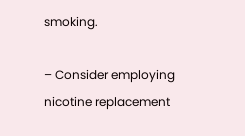smoking.

– Consider employing nicotine replacement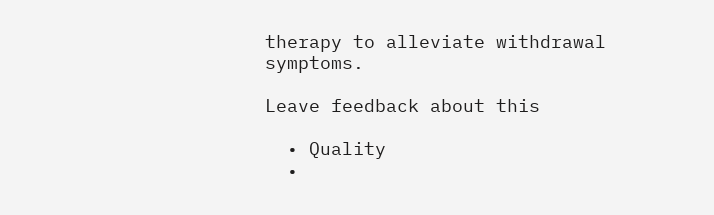therapy to alleviate withdrawal symptoms.

Leave feedback about this

  • Quality
  •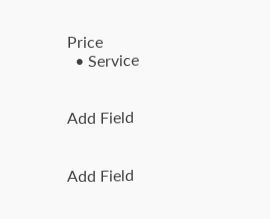Price
  • Service


Add Field


Add Field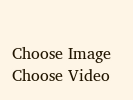Choose Image
Choose Video